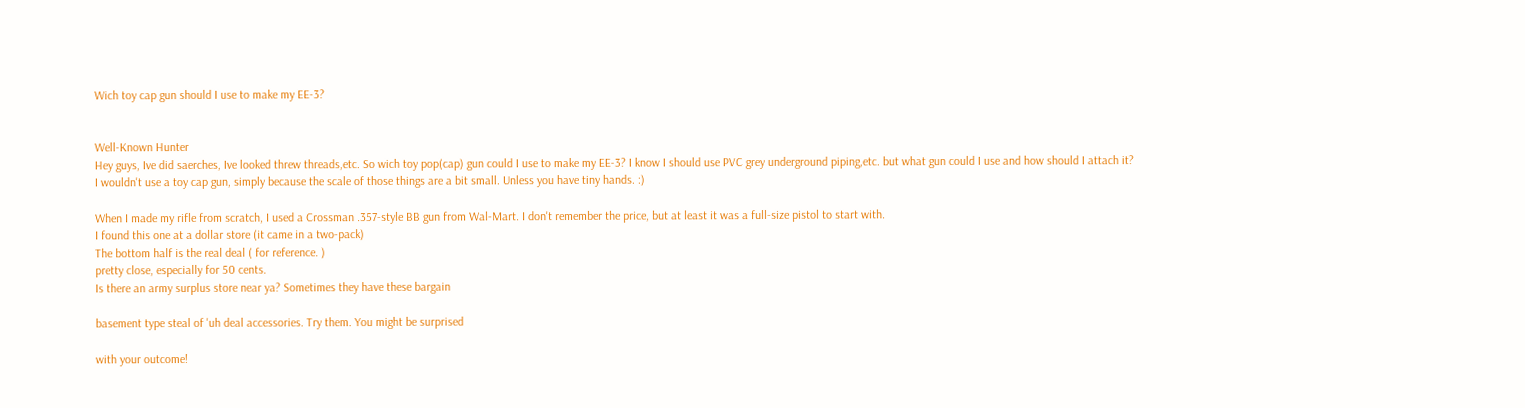Wich toy cap gun should I use to make my EE-3?


Well-Known Hunter
Hey guys, Ive did saerches, Ive looked threw threads,etc. So wich toy pop(cap) gun could I use to make my EE-3? I know I should use PVC grey underground piping,etc. but what gun could I use and how should I attach it?
I wouldn't use a toy cap gun, simply because the scale of those things are a bit small. Unless you have tiny hands. :)

When I made my rifle from scratch, I used a Crossman .357-style BB gun from Wal-Mart. I don't remember the price, but at least it was a full-size pistol to start with.
I found this one at a dollar store (it came in a two-pack)
The bottom half is the real deal ( for reference. )
pretty close, especially for 50 cents.
Is there an army surplus store near ya? Sometimes they have these bargain

basement type steal of 'uh deal accessories. Try them. You might be surprised

with your outcome!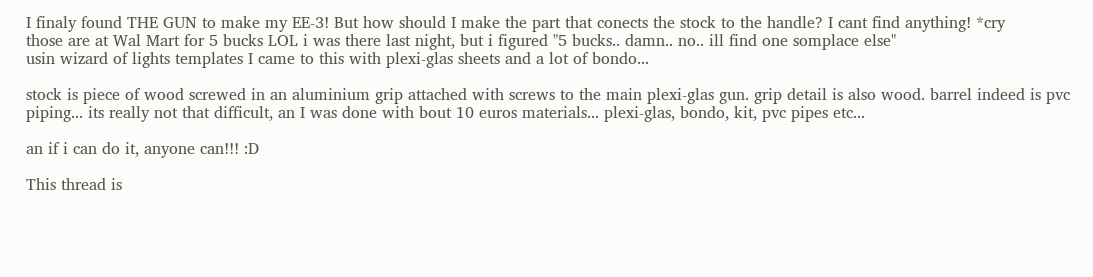I finaly found THE GUN to make my EE-3! But how should I make the part that conects the stock to the handle? I cant find anything! *cry
those are at Wal Mart for 5 bucks LOL i was there last night, but i figured "5 bucks.. damn.. no.. ill find one somplace else"
usin wizard of lights templates I came to this with plexi-glas sheets and a lot of bondo...

stock is piece of wood screwed in an aluminium grip attached with screws to the main plexi-glas gun. grip detail is also wood. barrel indeed is pvc piping... its really not that difficult, an I was done with bout 10 euros materials... plexi-glas, bondo, kit, pvc pipes etc...

an if i can do it, anyone can!!! :D

This thread is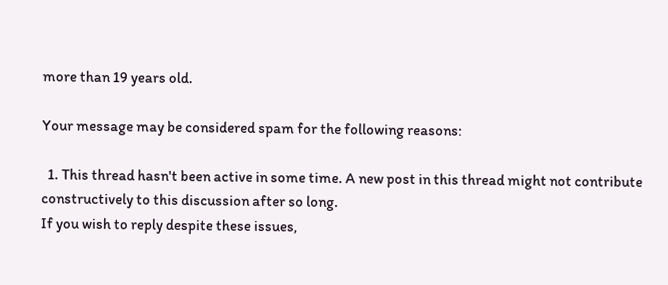more than 19 years old.

Your message may be considered spam for the following reasons:

  1. This thread hasn't been active in some time. A new post in this thread might not contribute constructively to this discussion after so long.
If you wish to reply despite these issues,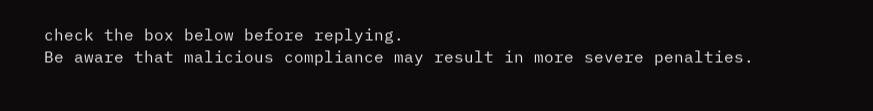check the box below before replying.
Be aware that malicious compliance may result in more severe penalties.